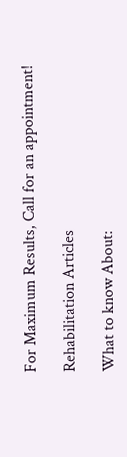For Maximum Results, Call for an appointment!

Rehabilitation Articles

What to know About: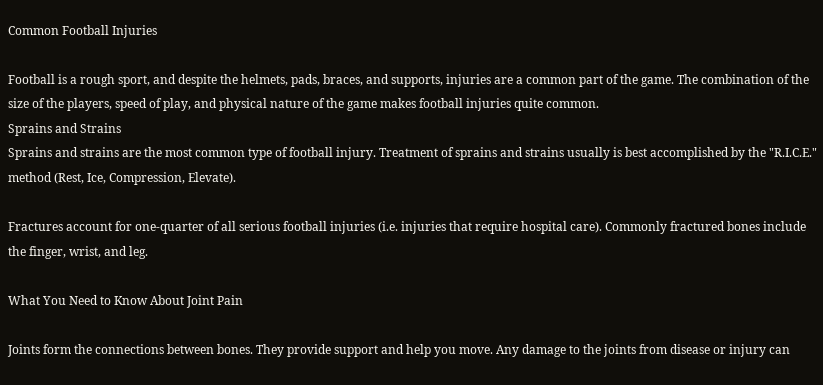Common Football Injuries

Football is a rough sport, and despite the helmets, pads, braces, and supports, injuries are a common part of the game. The combination of the size of the players, speed of play, and physical nature of the game makes football injuries quite common.
Sprains and Strains
Sprains and strains are the most common type of football injury. Treatment of sprains and strains usually is best accomplished by the "R.I.C.E." method (Rest, Ice, Compression, Elevate).

Fractures account for one-quarter of all serious football injuries (i.e. injuries that require hospital care). Commonly fractured bones include the finger, wrist, and leg.

What You Need to Know About Joint Pain

Joints form the connections between bones. They provide support and help you move. Any damage to the joints from disease or injury can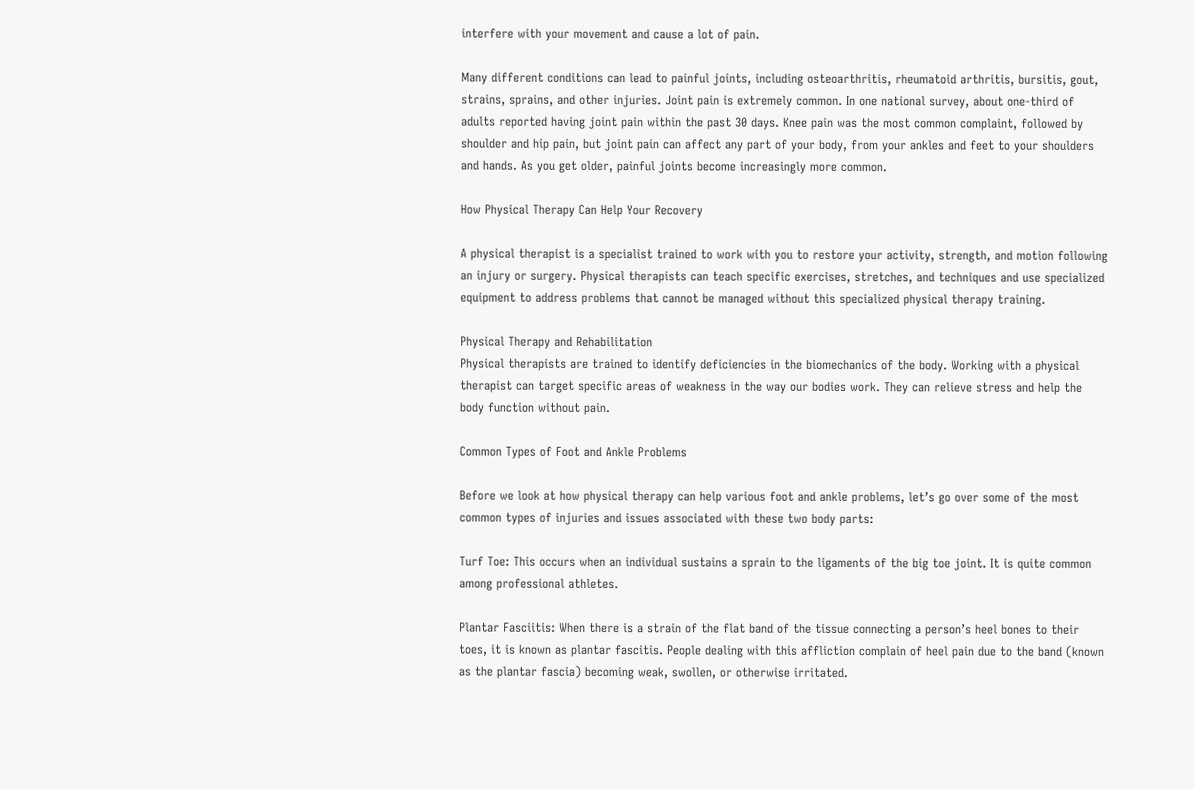interfere with your movement and cause a lot of pain.

Many different conditions can lead to painful joints, including osteoarthritis, rheumatoid arthritis, bursitis, gout, strains, sprains, and other injuries. Joint pain is extremely common. In one national survey, about one-third of adults reported having joint pain within the past 30 days. Knee pain was the most common complaint, followed by shoulder and hip pain, but joint pain can affect any part of your body, from your ankles and feet to your shoulders and hands. As you get older, painful joints become increasingly more common.

How Physical Therapy Can Help Your Recovery

A physical therapist is a specialist trained to work with you to restore your activity, strength, and motion following an injury or surgery. Physical therapists can teach specific exercises, stretches, and techniques and use specialized equipment to address problems that cannot be managed without this specialized physical therapy training.

Physical Therapy and Rehabilitation
Physical therapists are trained to identify deficiencies in the biomechanics of the body. Working with a physical therapist can target specific areas of weakness in the way our bodies work. They can relieve stress and help the body function without pain.

Common Types of Foot and Ankle Problems

Before we look at how physical therapy can help various foot and ankle problems, let’s go over some of the most common types of injuries and issues associated with these two body parts:

Turf Toe: This occurs when an individual sustains a sprain to the ligaments of the big toe joint. It is quite common among professional athletes.

Plantar Fasciitis: When there is a strain of the flat band of the tissue connecting a person’s heel bones to their toes, it is known as plantar fascitis. People dealing with this affliction complain of heel pain due to the band (known as the plantar fascia) becoming weak, swollen, or otherwise irritated.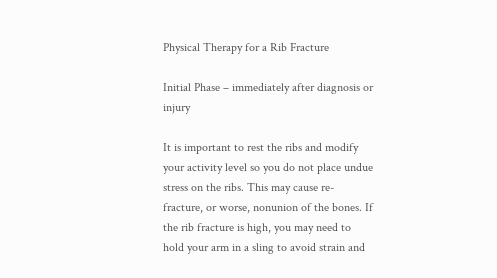Physical Therapy for a Rib Fracture

Initial Phase – immediately after diagnosis or injury

It is important to rest the ribs and modify your activity level so you do not place undue stress on the ribs. This may cause re-fracture, or worse, nonunion of the bones. If the rib fracture is high, you may need to hold your arm in a sling to avoid strain and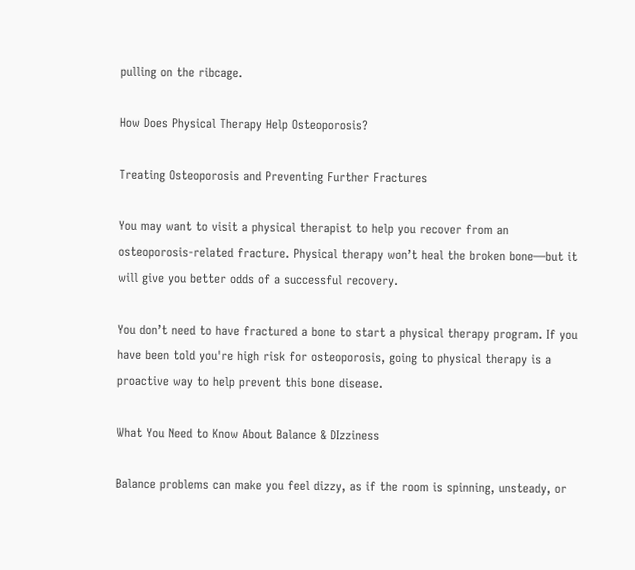pulling on the ribcage.

How Does Physical Therapy Help Osteoporosis?

Treating Osteoporosis and Preventing Further Fractures

You may want to visit a physical therapist to help you recover from an osteoporosis-related fracture. Physical therapy won’t heal the broken bone—but it will give you better odds of a successful recovery.

You don’t need to have fractured a bone to start a physical therapy program. If you have been told you're high risk for osteoporosis, going to physical therapy is a proactive way to help prevent this bone disease.

What You Need to Know About Balance & DIzziness

Balance problems can make you feel dizzy, as if the room is spinning, unsteady, or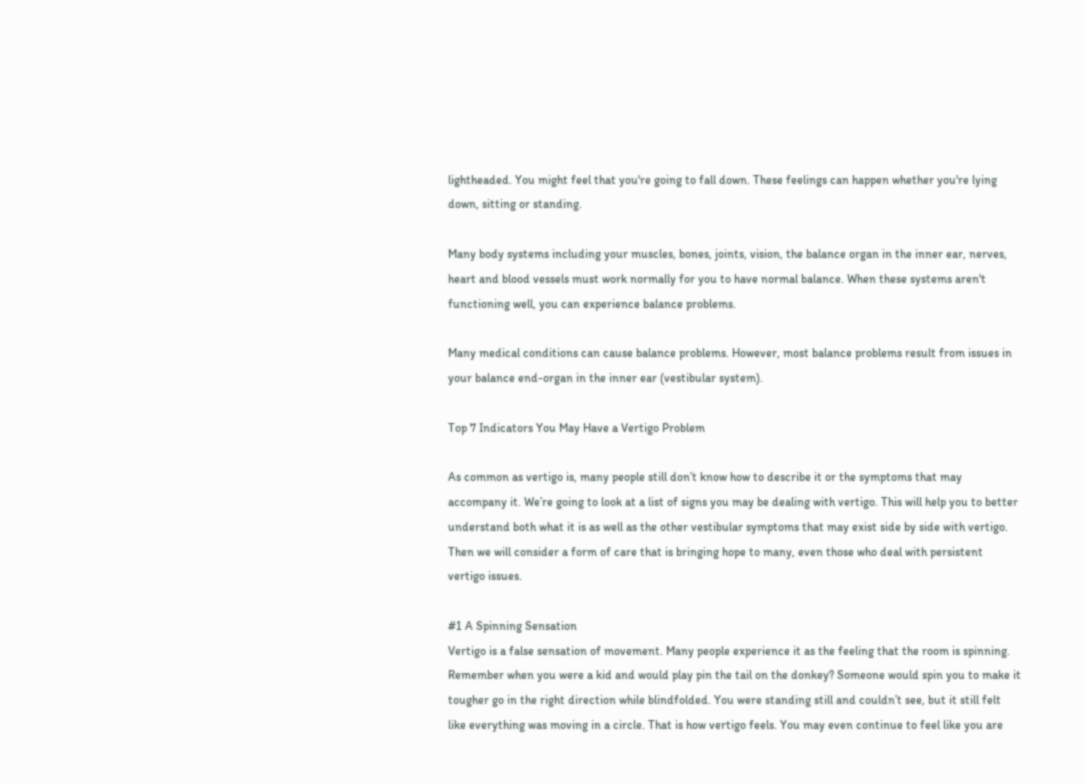lightheaded. You might feel that you're going to fall down. These feelings can happen whether you're lying down, sitting or standing.

Many body systems including your muscles, bones, joints, vision, the balance organ in the inner ear, nerves, heart and blood vessels must work normally for you to have normal balance. When these systems aren't functioning well, you can experience balance problems.

Many medical conditions can cause balance problems. However, most balance problems result from issues in your balance end-organ in the inner ear (vestibular system).

Top 7 Indicators You May Have a Vertigo Problem

As common as vertigo is, many people still don’t know how to describe it or the symptoms that may accompany it. We’re going to look at a list of signs you may be dealing with vertigo. This will help you to better understand both what it is as well as the other vestibular symptoms that may exist side by side with vertigo. Then we will consider a form of care that is bringing hope to many, even those who deal with persistent vertigo issues.

#1 A Spinning Sensation
Vertigo is a false sensation of movement. Many people experience it as the feeling that the room is spinning. Remember when you were a kid and would play pin the tail on the donkey? Someone would spin you to make it tougher go in the right direction while blindfolded. You were standing still and couldn’t see, but it still felt like everything was moving in a circle. That is how vertigo feels. You may even continue to feel like you are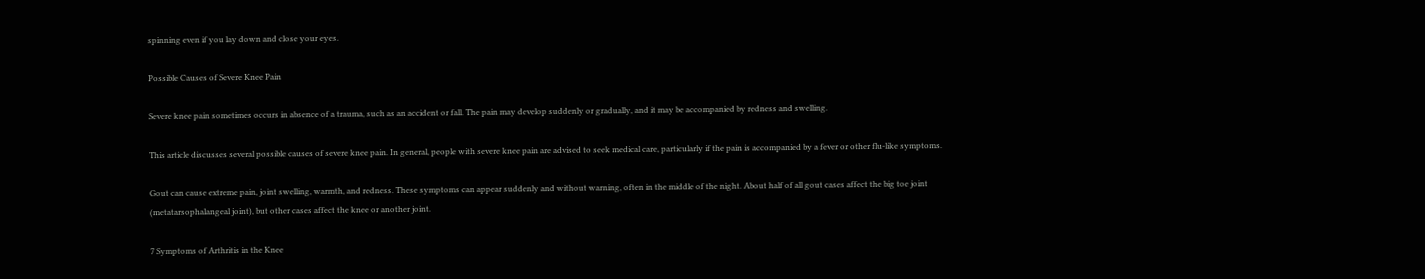spinning even if you lay down and close your eyes.

Possible Causes of Severe Knee Pain

Severe knee pain sometimes occurs in absence of a trauma, such as an accident or fall. The pain may develop suddenly or gradually, and it may be accompanied by redness and swelling.

This article discusses several possible causes of severe knee pain. In general, people with severe knee pain are advised to seek medical care, particularly if the pain is accompanied by a fever or other flu-like symptoms.

Gout can cause extreme pain, joint swelling, warmth, and redness. These symptoms can appear suddenly and without warning, often in the middle of the night. About half of all gout cases affect the big toe joint (metatarsophalangeal joint), but other cases affect the knee or another joint.

7 Symptoms of Arthritis in the Knee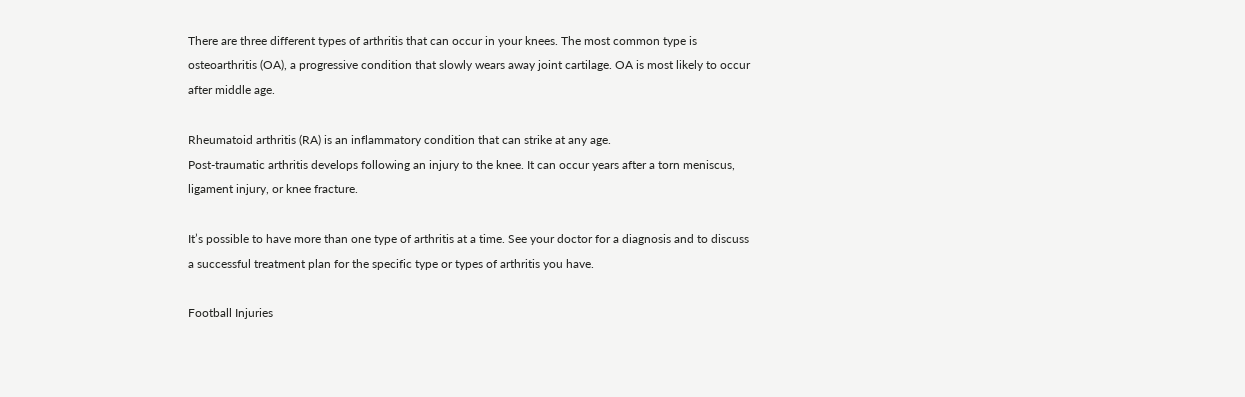There are three different types of arthritis that can occur in your knees. The most common type is osteoarthritis (OA), a progressive condition that slowly wears away joint cartilage. OA is most likely to occur after middle age.

Rheumatoid arthritis (RA) is an inflammatory condition that can strike at any age.
Post-traumatic arthritis develops following an injury to the knee. It can occur years after a torn meniscus, ligament injury, or knee fracture.

It’s possible to have more than one type of arthritis at a time. See your doctor for a diagnosis and to discuss a successful treatment plan for the specific type or types of arthritis you have.

Football Injuries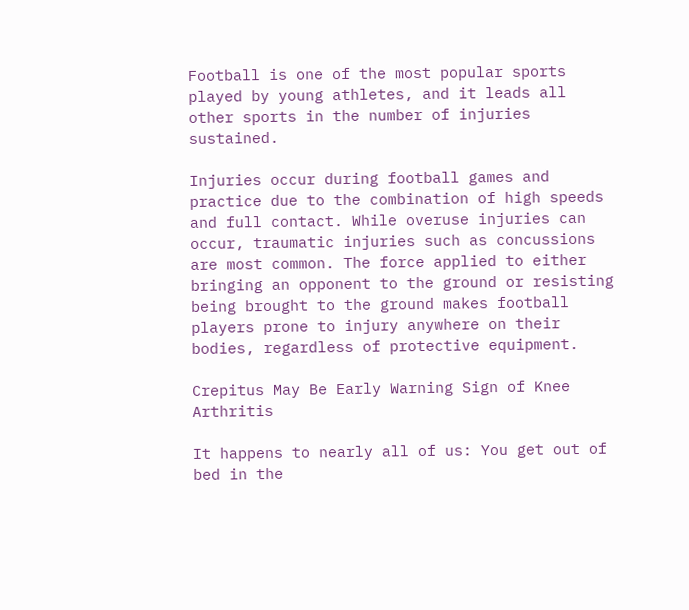Football is one of the most popular sports played by young athletes, and it leads all other sports in the number of injuries sustained.

Injuries occur during football games and practice due to the combination of high speeds and full contact. While overuse injuries can occur, traumatic injuries such as concussions are most common. The force applied to either bringing an opponent to the ground or resisting being brought to the ground makes football players prone to injury anywhere on their bodies, regardless of protective equipment.

Crepitus May Be Early Warning Sign of Knee Arthritis

It happens to nearly all of us: You get out of bed in the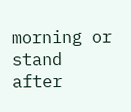morning or stand after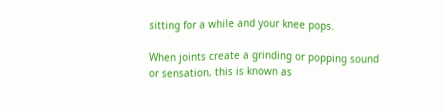sitting for a while and your knee pops.

When joints create a grinding or popping sound or sensation, this is known as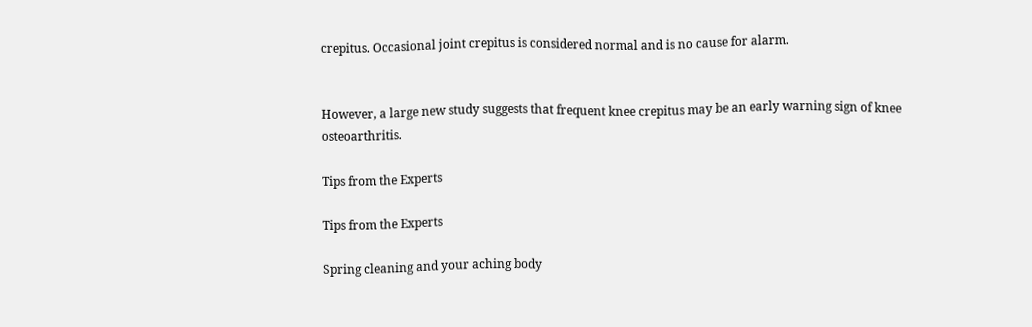crepitus. Occasional joint crepitus is considered normal and is no cause for alarm.


However, a large new study suggests that frequent knee crepitus may be an early warning sign of knee osteoarthritis.

Tips from the Experts

Tips from the Experts

Spring cleaning and your aching body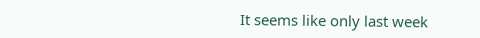It seems like only last week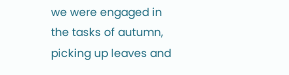we were engaged in the tasks of autumn, picking up leaves and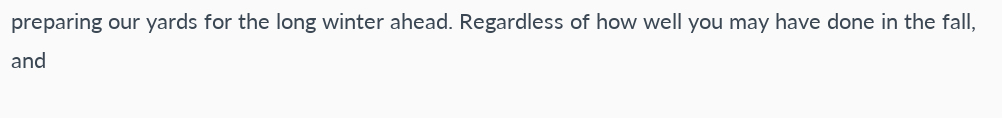preparing our yards for the long winter ahead. Regardless of how well you may have done in the fall, and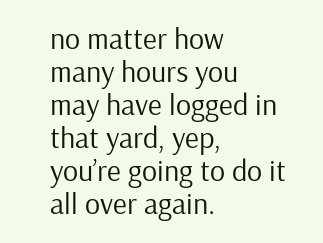no matter how many hours you may have logged in that yard, yep, you’re going to do it all over again.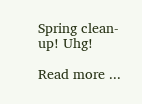Spring clean-up! Uhg!

Read more ...